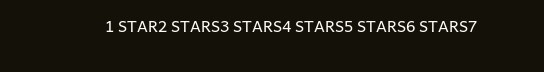1 STAR2 STARS3 STARS4 STARS5 STARS6 STARS7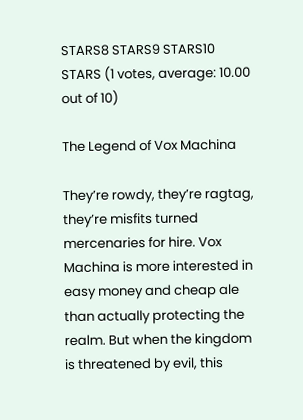STARS8 STARS9 STARS10 STARS (1 votes, average: 10.00 out of 10)

The Legend of Vox Machina

They’re rowdy, they’re ragtag, they’re misfits turned mercenaries for hire. Vox Machina is more interested in easy money and cheap ale than actually protecting the realm. But when the kingdom is threatened by evil, this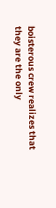boisterous crew realizes that they are the only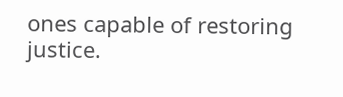ones capable of restoring justice.